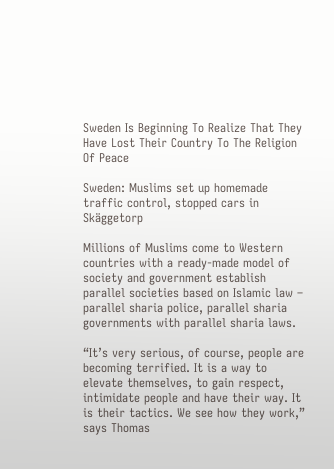Sweden Is Beginning To Realize That They Have Lost Their Country To The Religion Of Peace

Sweden: Muslims set up homemade traffic control, stopped cars in Skäggetorp

Millions of Muslims come to Western countries with a ready-made model of society and government establish parallel societies based on Islamic law – parallel sharia police, parallel sharia governments with parallel sharia laws.

“It’s very serious, of course, people are becoming terrified. It is a way to elevate themselves, to gain respect, intimidate people and have their way. It is their tactics. We see how they work,” says Thomas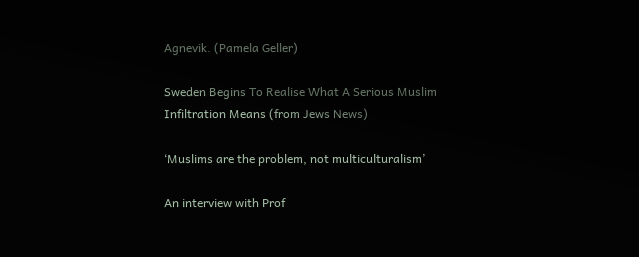Agnevik. (Pamela Geller)

Sweden Begins To Realise What A Serious Muslim Infiltration Means (from Jews News)

‘Muslims are the problem, not multiculturalism’

An interview with Prof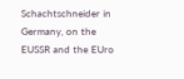Schachtschneider in Germany, on the EUSSR and the EUro